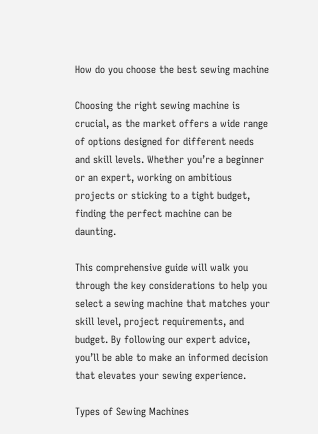How do you choose the best sewing machine

Choosing the right sewing machine is crucial, as the market offers a wide range of options designed for different needs and skill levels. Whether you’re a beginner or an expert, working on ambitious projects or sticking to a tight budget, finding the perfect machine can be daunting.

This comprehensive guide will walk you through the key considerations to help you select a sewing machine that matches your skill level, project requirements, and budget. By following our expert advice, you’ll be able to make an informed decision that elevates your sewing experience.

Types of Sewing Machines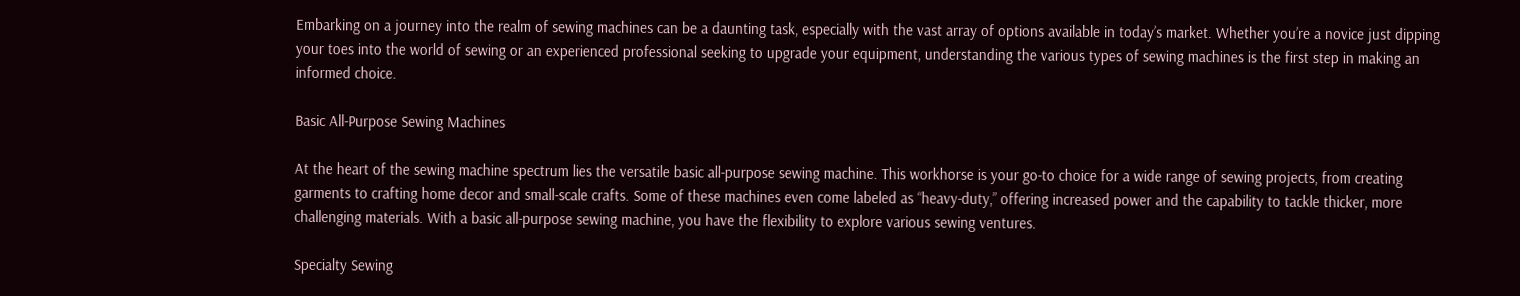Embarking on a journey into the realm of sewing machines can be a daunting task, especially with the vast array of options available in today’s market. Whether you’re a novice just dipping your toes into the world of sewing or an experienced professional seeking to upgrade your equipment, understanding the various types of sewing machines is the first step in making an informed choice.

Basic All-Purpose Sewing Machines

At the heart of the sewing machine spectrum lies the versatile basic all-purpose sewing machine. This workhorse is your go-to choice for a wide range of sewing projects, from creating garments to crafting home decor and small-scale crafts. Some of these machines even come labeled as “heavy-duty,” offering increased power and the capability to tackle thicker, more challenging materials. With a basic all-purpose sewing machine, you have the flexibility to explore various sewing ventures.

Specialty Sewing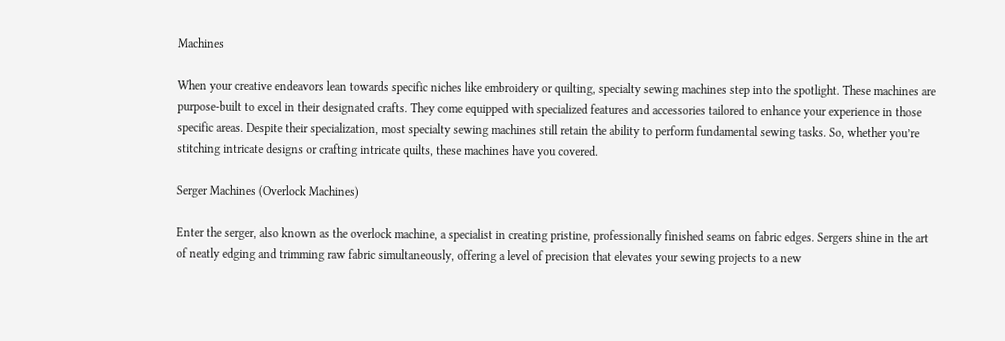Machines

When your creative endeavors lean towards specific niches like embroidery or quilting, specialty sewing machines step into the spotlight. These machines are purpose-built to excel in their designated crafts. They come equipped with specialized features and accessories tailored to enhance your experience in those specific areas. Despite their specialization, most specialty sewing machines still retain the ability to perform fundamental sewing tasks. So, whether you’re stitching intricate designs or crafting intricate quilts, these machines have you covered.

Serger Machines (Overlock Machines)

Enter the serger, also known as the overlock machine, a specialist in creating pristine, professionally finished seams on fabric edges. Sergers shine in the art of neatly edging and trimming raw fabric simultaneously, offering a level of precision that elevates your sewing projects to a new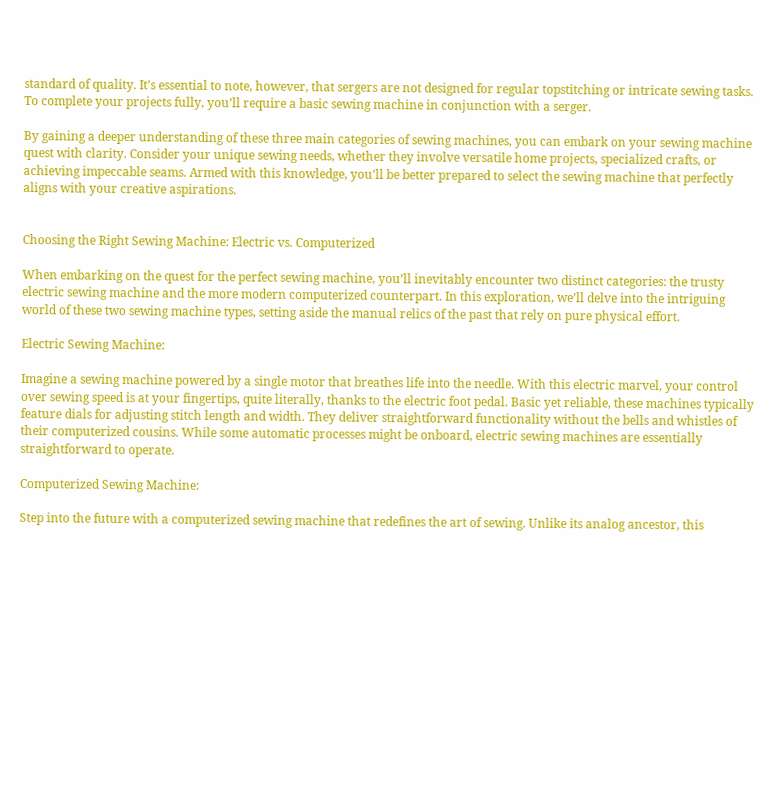standard of quality. It’s essential to note, however, that sergers are not designed for regular topstitching or intricate sewing tasks. To complete your projects fully, you’ll require a basic sewing machine in conjunction with a serger.

By gaining a deeper understanding of these three main categories of sewing machines, you can embark on your sewing machine quest with clarity. Consider your unique sewing needs, whether they involve versatile home projects, specialized crafts, or achieving impeccable seams. Armed with this knowledge, you’ll be better prepared to select the sewing machine that perfectly aligns with your creative aspirations.


Choosing the Right Sewing Machine: Electric vs. Computerized

When embarking on the quest for the perfect sewing machine, you’ll inevitably encounter two distinct categories: the trusty electric sewing machine and the more modern computerized counterpart. In this exploration, we’ll delve into the intriguing world of these two sewing machine types, setting aside the manual relics of the past that rely on pure physical effort.

Electric Sewing Machine:

Imagine a sewing machine powered by a single motor that breathes life into the needle. With this electric marvel, your control over sewing speed is at your fingertips, quite literally, thanks to the electric foot pedal. Basic yet reliable, these machines typically feature dials for adjusting stitch length and width. They deliver straightforward functionality without the bells and whistles of their computerized cousins. While some automatic processes might be onboard, electric sewing machines are essentially straightforward to operate.

Computerized Sewing Machine:

Step into the future with a computerized sewing machine that redefines the art of sewing. Unlike its analog ancestor, this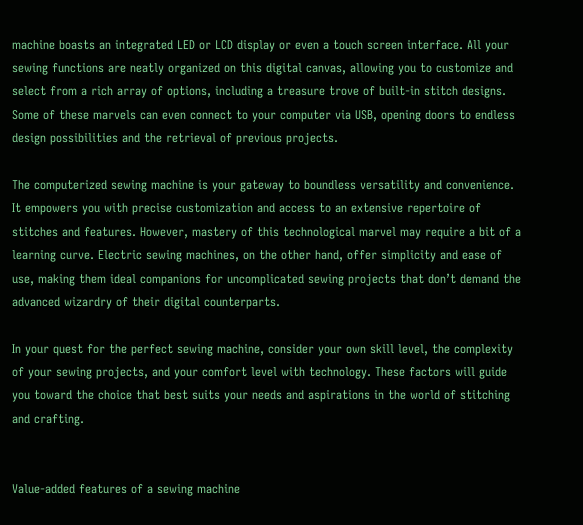machine boasts an integrated LED or LCD display or even a touch screen interface. All your sewing functions are neatly organized on this digital canvas, allowing you to customize and select from a rich array of options, including a treasure trove of built-in stitch designs. Some of these marvels can even connect to your computer via USB, opening doors to endless design possibilities and the retrieval of previous projects.

The computerized sewing machine is your gateway to boundless versatility and convenience. It empowers you with precise customization and access to an extensive repertoire of stitches and features. However, mastery of this technological marvel may require a bit of a learning curve. Electric sewing machines, on the other hand, offer simplicity and ease of use, making them ideal companions for uncomplicated sewing projects that don’t demand the advanced wizardry of their digital counterparts.

In your quest for the perfect sewing machine, consider your own skill level, the complexity of your sewing projects, and your comfort level with technology. These factors will guide you toward the choice that best suits your needs and aspirations in the world of stitching and crafting.


Value-added features of a sewing machine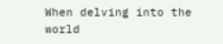When delving into the world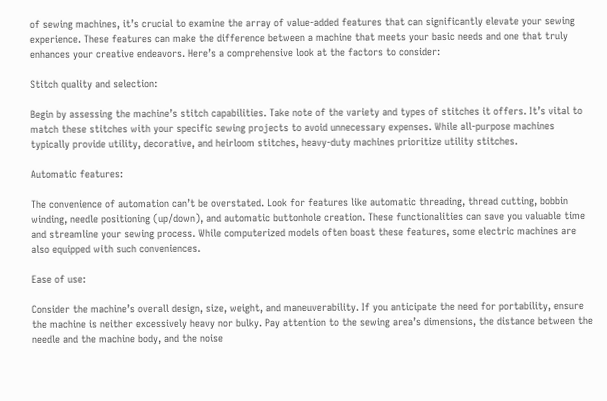of sewing machines, it’s crucial to examine the array of value-added features that can significantly elevate your sewing experience. These features can make the difference between a machine that meets your basic needs and one that truly enhances your creative endeavors. Here’s a comprehensive look at the factors to consider:

Stitch quality and selection:

Begin by assessing the machine’s stitch capabilities. Take note of the variety and types of stitches it offers. It’s vital to match these stitches with your specific sewing projects to avoid unnecessary expenses. While all-purpose machines typically provide utility, decorative, and heirloom stitches, heavy-duty machines prioritize utility stitches.

Automatic features:

The convenience of automation can’t be overstated. Look for features like automatic threading, thread cutting, bobbin winding, needle positioning (up/down), and automatic buttonhole creation. These functionalities can save you valuable time and streamline your sewing process. While computerized models often boast these features, some electric machines are also equipped with such conveniences.

Ease of use:

Consider the machine’s overall design, size, weight, and maneuverability. If you anticipate the need for portability, ensure the machine is neither excessively heavy nor bulky. Pay attention to the sewing area’s dimensions, the distance between the needle and the machine body, and the noise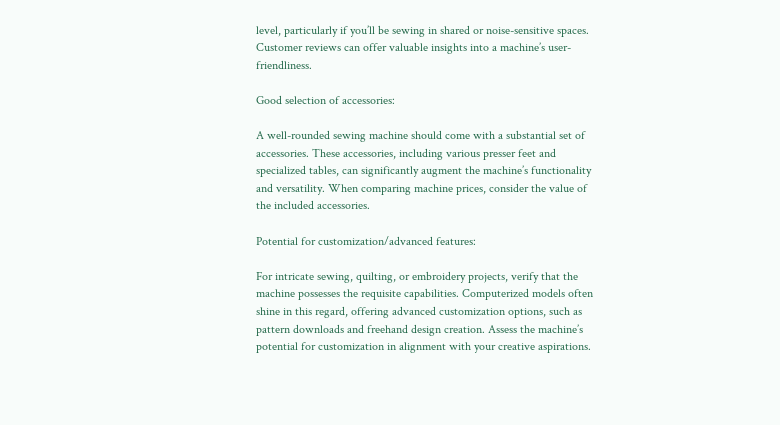level, particularly if you’ll be sewing in shared or noise-sensitive spaces. Customer reviews can offer valuable insights into a machine’s user-friendliness.

Good selection of accessories:

A well-rounded sewing machine should come with a substantial set of accessories. These accessories, including various presser feet and specialized tables, can significantly augment the machine’s functionality and versatility. When comparing machine prices, consider the value of the included accessories.

Potential for customization/advanced features:

For intricate sewing, quilting, or embroidery projects, verify that the machine possesses the requisite capabilities. Computerized models often shine in this regard, offering advanced customization options, such as pattern downloads and freehand design creation. Assess the machine’s potential for customization in alignment with your creative aspirations.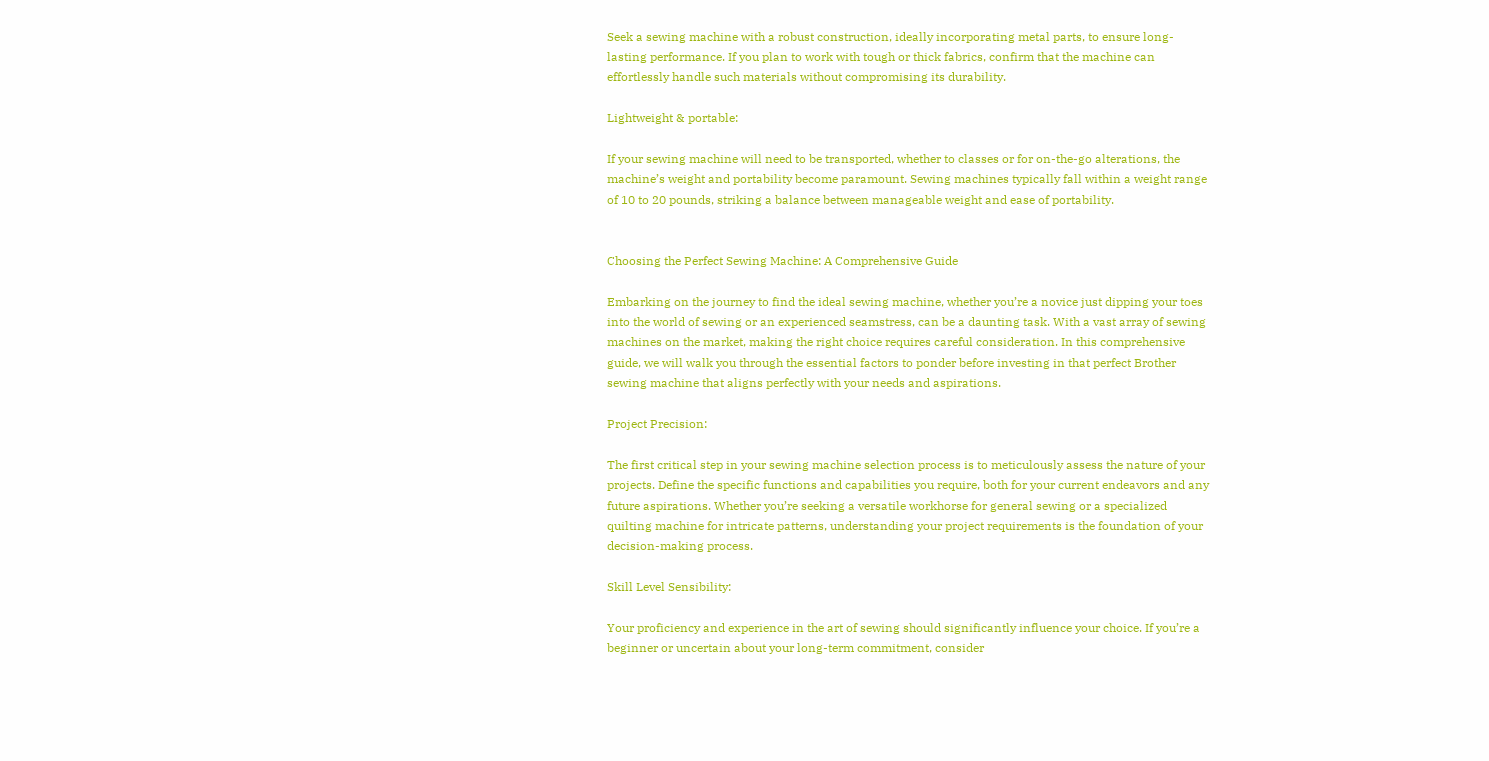Seek a sewing machine with a robust construction, ideally incorporating metal parts, to ensure long-lasting performance. If you plan to work with tough or thick fabrics, confirm that the machine can effortlessly handle such materials without compromising its durability.

Lightweight & portable:

If your sewing machine will need to be transported, whether to classes or for on-the-go alterations, the machine’s weight and portability become paramount. Sewing machines typically fall within a weight range of 10 to 20 pounds, striking a balance between manageable weight and ease of portability.


Choosing the Perfect Sewing Machine: A Comprehensive Guide

Embarking on the journey to find the ideal sewing machine, whether you’re a novice just dipping your toes into the world of sewing or an experienced seamstress, can be a daunting task. With a vast array of sewing machines on the market, making the right choice requires careful consideration. In this comprehensive guide, we will walk you through the essential factors to ponder before investing in that perfect Brother sewing machine that aligns perfectly with your needs and aspirations.

Project Precision:

The first critical step in your sewing machine selection process is to meticulously assess the nature of your projects. Define the specific functions and capabilities you require, both for your current endeavors and any future aspirations. Whether you’re seeking a versatile workhorse for general sewing or a specialized quilting machine for intricate patterns, understanding your project requirements is the foundation of your decision-making process.

Skill Level Sensibility:

Your proficiency and experience in the art of sewing should significantly influence your choice. If you’re a beginner or uncertain about your long-term commitment, consider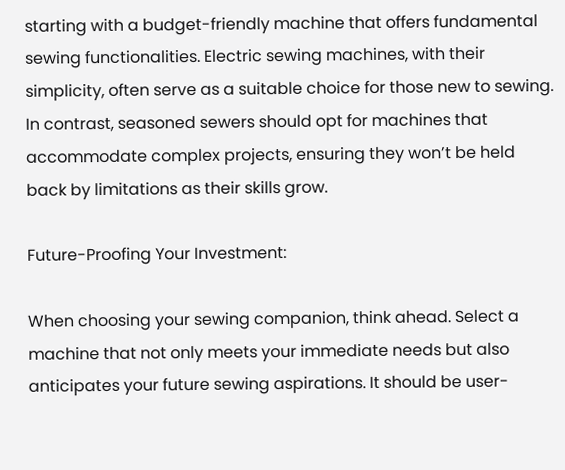starting with a budget-friendly machine that offers fundamental sewing functionalities. Electric sewing machines, with their simplicity, often serve as a suitable choice for those new to sewing. In contrast, seasoned sewers should opt for machines that accommodate complex projects, ensuring they won’t be held back by limitations as their skills grow.

Future-Proofing Your Investment:

When choosing your sewing companion, think ahead. Select a machine that not only meets your immediate needs but also anticipates your future sewing aspirations. It should be user-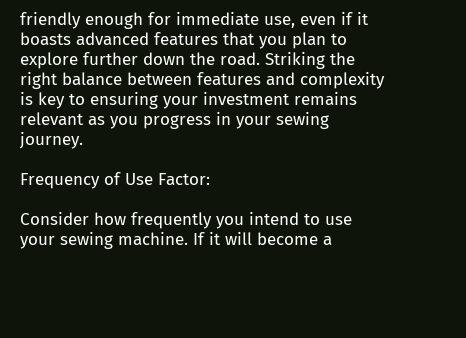friendly enough for immediate use, even if it boasts advanced features that you plan to explore further down the road. Striking the right balance between features and complexity is key to ensuring your investment remains relevant as you progress in your sewing journey.

Frequency of Use Factor:

Consider how frequently you intend to use your sewing machine. If it will become a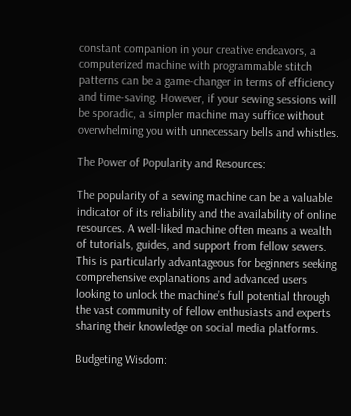constant companion in your creative endeavors, a computerized machine with programmable stitch patterns can be a game-changer in terms of efficiency and time-saving. However, if your sewing sessions will be sporadic, a simpler machine may suffice without overwhelming you with unnecessary bells and whistles.

The Power of Popularity and Resources:

The popularity of a sewing machine can be a valuable indicator of its reliability and the availability of online resources. A well-liked machine often means a wealth of tutorials, guides, and support from fellow sewers. This is particularly advantageous for beginners seeking comprehensive explanations and advanced users looking to unlock the machine’s full potential through the vast community of fellow enthusiasts and experts sharing their knowledge on social media platforms.

Budgeting Wisdom: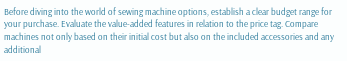Before diving into the world of sewing machine options, establish a clear budget range for your purchase. Evaluate the value-added features in relation to the price tag. Compare machines not only based on their initial cost but also on the included accessories and any additional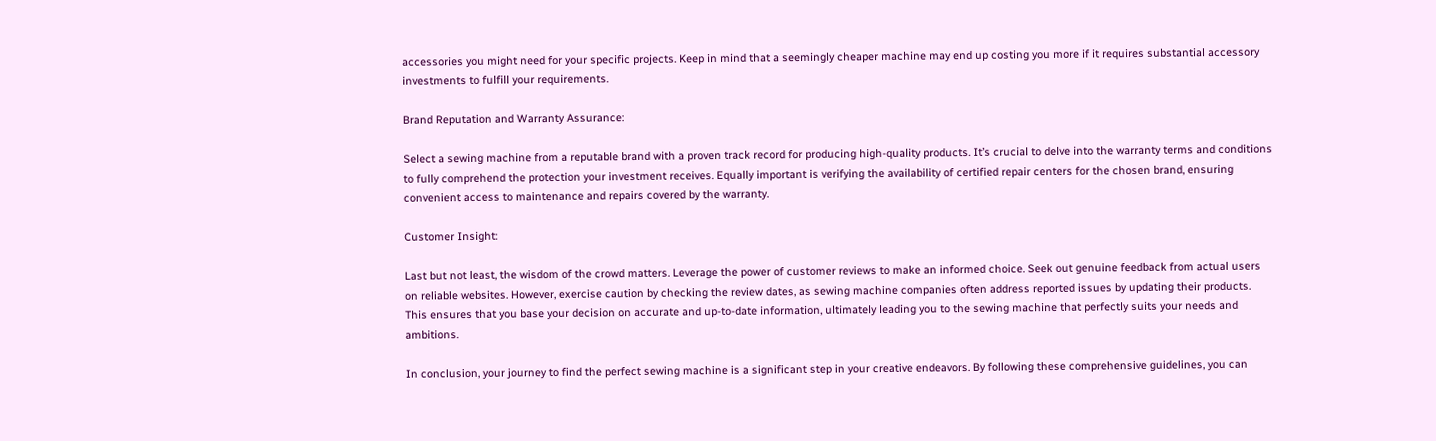accessories you might need for your specific projects. Keep in mind that a seemingly cheaper machine may end up costing you more if it requires substantial accessory investments to fulfill your requirements.

Brand Reputation and Warranty Assurance:

Select a sewing machine from a reputable brand with a proven track record for producing high-quality products. It’s crucial to delve into the warranty terms and conditions to fully comprehend the protection your investment receives. Equally important is verifying the availability of certified repair centers for the chosen brand, ensuring convenient access to maintenance and repairs covered by the warranty.

Customer Insight:

Last but not least, the wisdom of the crowd matters. Leverage the power of customer reviews to make an informed choice. Seek out genuine feedback from actual users on reliable websites. However, exercise caution by checking the review dates, as sewing machine companies often address reported issues by updating their products. This ensures that you base your decision on accurate and up-to-date information, ultimately leading you to the sewing machine that perfectly suits your needs and ambitions.

In conclusion, your journey to find the perfect sewing machine is a significant step in your creative endeavors. By following these comprehensive guidelines, you can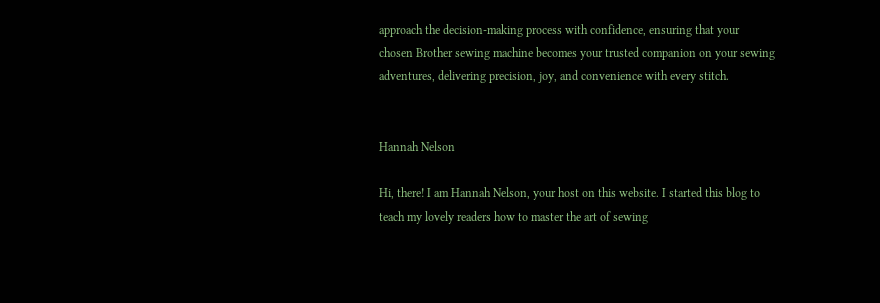approach the decision-making process with confidence, ensuring that your chosen Brother sewing machine becomes your trusted companion on your sewing adventures, delivering precision, joy, and convenience with every stitch.


Hannah Nelson

Hi, there! I am Hannah Nelson, your host on this website. I started this blog to teach my lovely readers how to master the art of sewing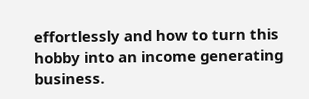effortlessly and how to turn this hobby into an income generating business.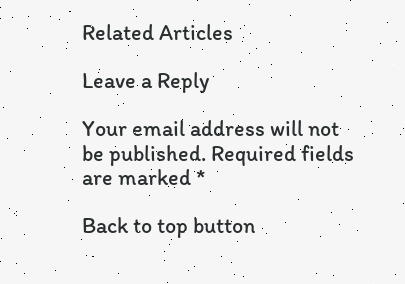Related Articles

Leave a Reply

Your email address will not be published. Required fields are marked *

Back to top button